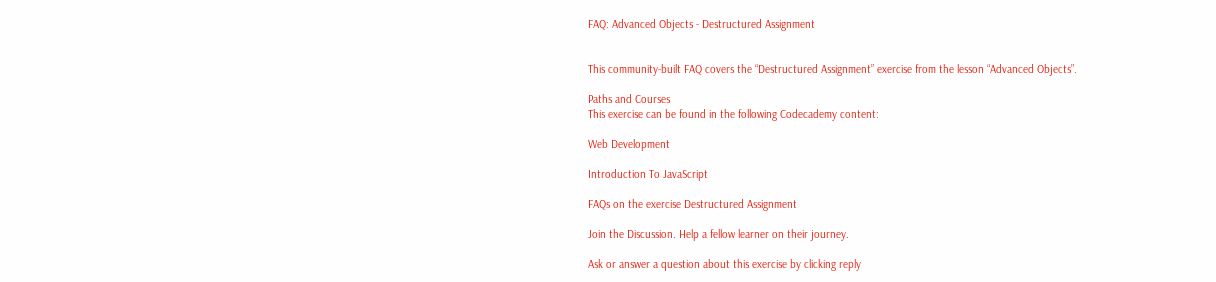FAQ: Advanced Objects - Destructured Assignment


This community-built FAQ covers the “Destructured Assignment” exercise from the lesson “Advanced Objects”.

Paths and Courses
This exercise can be found in the following Codecademy content:

Web Development

Introduction To JavaScript

FAQs on the exercise Destructured Assignment

Join the Discussion. Help a fellow learner on their journey.

Ask or answer a question about this exercise by clicking reply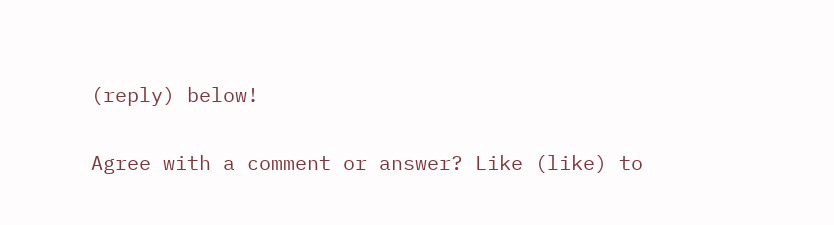(reply) below!

Agree with a comment or answer? Like (like) to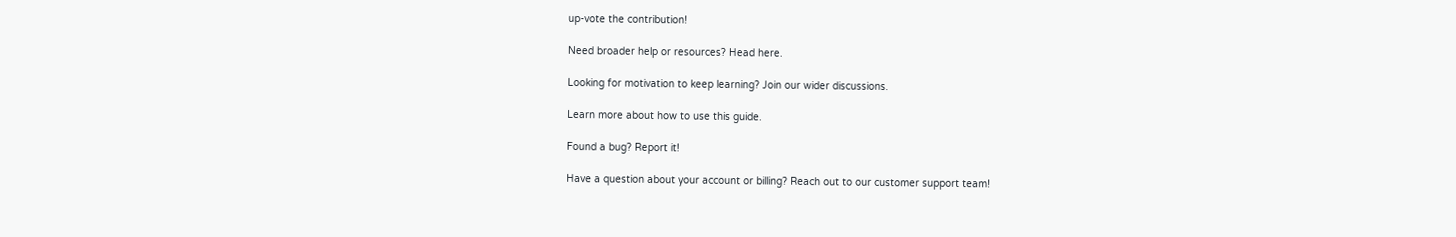up-vote the contribution!

Need broader help or resources? Head here.

Looking for motivation to keep learning? Join our wider discussions.

Learn more about how to use this guide.

Found a bug? Report it!

Have a question about your account or billing? Reach out to our customer support team!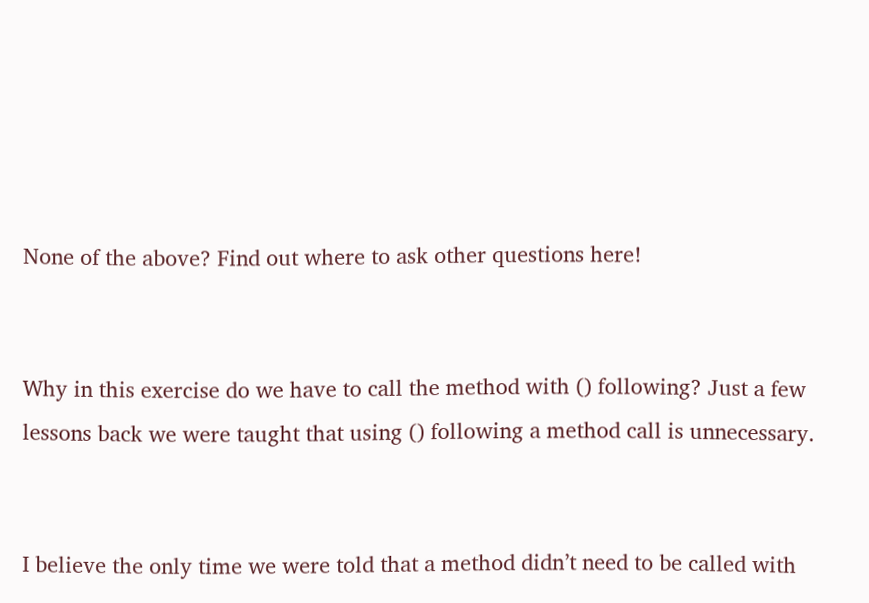None of the above? Find out where to ask other questions here!


Why in this exercise do we have to call the method with () following? Just a few lessons back we were taught that using () following a method call is unnecessary.


I believe the only time we were told that a method didn’t need to be called with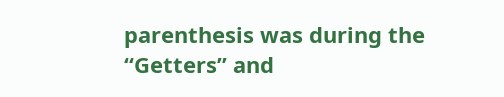parenthesis was during the “Getters” and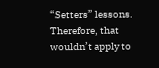“Setters” lessons. Therefore, that wouldn’t apply to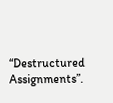“Destructured Assignments”.